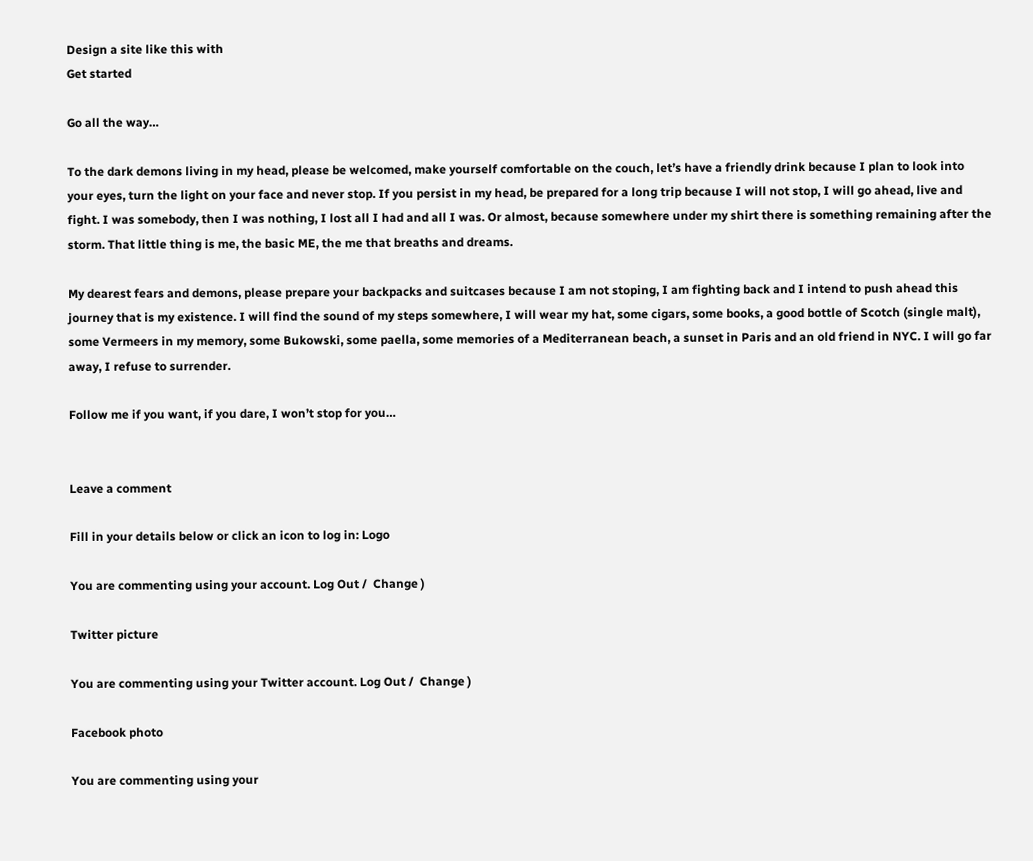Design a site like this with
Get started

Go all the way…

To the dark demons living in my head, please be welcomed, make yourself comfortable on the couch, let’s have a friendly drink because I plan to look into your eyes, turn the light on your face and never stop. If you persist in my head, be prepared for a long trip because I will not stop, I will go ahead, live and fight. I was somebody, then I was nothing, I lost all I had and all I was. Or almost, because somewhere under my shirt there is something remaining after the storm. That little thing is me, the basic ME, the me that breaths and dreams.

My dearest fears and demons, please prepare your backpacks and suitcases because I am not stoping, I am fighting back and I intend to push ahead this journey that is my existence. I will find the sound of my steps somewhere, I will wear my hat, some cigars, some books, a good bottle of Scotch (single malt), some Vermeers in my memory, some Bukowski, some paella, some memories of a Mediterranean beach, a sunset in Paris and an old friend in NYC. I will go far away, I refuse to surrender.

Follow me if you want, if you dare, I won’t stop for you…


Leave a comment

Fill in your details below or click an icon to log in: Logo

You are commenting using your account. Log Out /  Change )

Twitter picture

You are commenting using your Twitter account. Log Out /  Change )

Facebook photo

You are commenting using your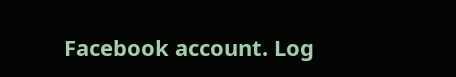Facebook account. Log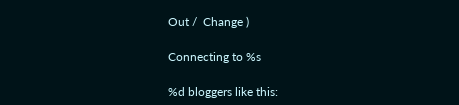Out /  Change )

Connecting to %s

%d bloggers like this: